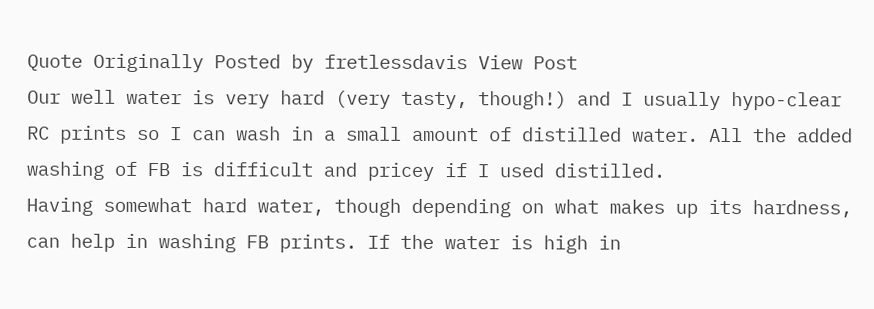Quote Originally Posted by fretlessdavis View Post
Our well water is very hard (very tasty, though!) and I usually hypo-clear RC prints so I can wash in a small amount of distilled water. All the added washing of FB is difficult and pricey if I used distilled.
Having somewhat hard water, though depending on what makes up its hardness, can help in washing FB prints. If the water is high in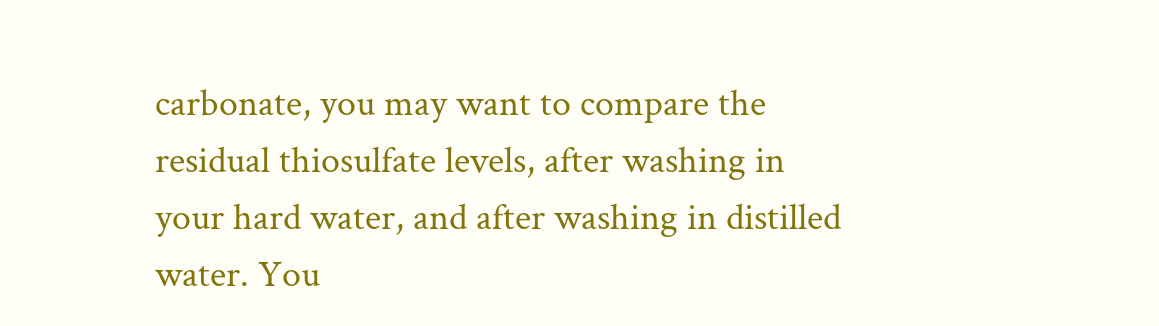carbonate, you may want to compare the residual thiosulfate levels, after washing in your hard water, and after washing in distilled water. You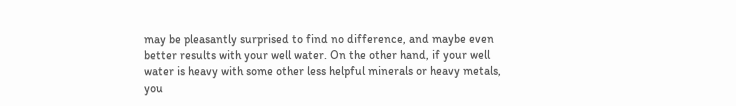may be pleasantly surprised to find no difference, and maybe even better results with your well water. On the other hand, if your well water is heavy with some other less helpful minerals or heavy metals, you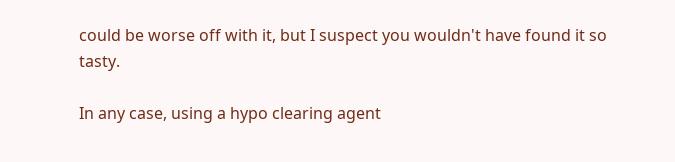could be worse off with it, but I suspect you wouldn't have found it so tasty.

In any case, using a hypo clearing agent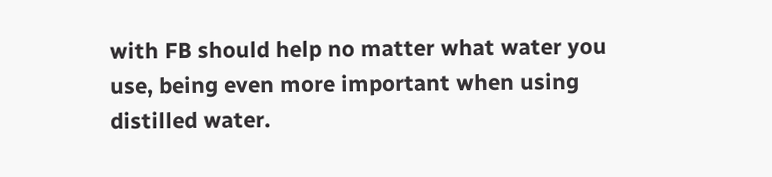with FB should help no matter what water you use, being even more important when using distilled water.